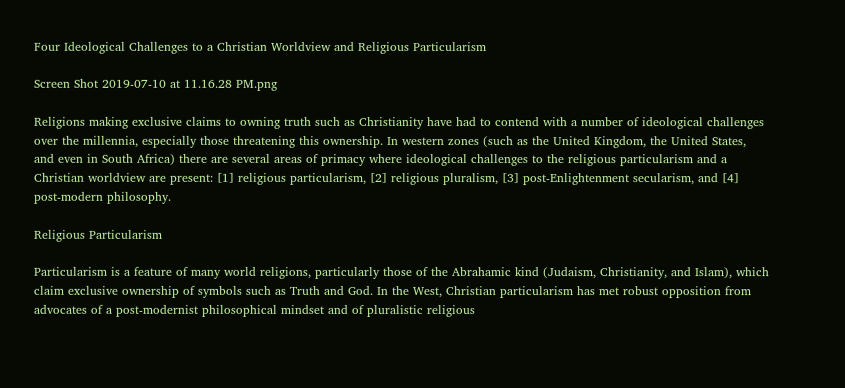Four Ideological Challenges to a Christian Worldview and Religious Particularism

Screen Shot 2019-07-10 at 11.16.28 PM.png

Religions making exclusive claims to owning truth such as Christianity have had to contend with a number of ideological challenges over the millennia, especially those threatening this ownership. In western zones (such as the United Kingdom, the United States, and even in South Africa) there are several areas of primacy where ideological challenges to the religious particularism and a Christian worldview are present: [1] religious particularism, [2] religious pluralism, [3] post-Enlightenment secularism, and [4] post-modern philosophy.

Religious Particularism

Particularism is a feature of many world religions, particularly those of the Abrahamic kind (Judaism, Christianity, and Islam), which claim exclusive ownership of symbols such as Truth and God. In the West, Christian particularism has met robust opposition from advocates of a post-modernist philosophical mindset and of pluralistic religious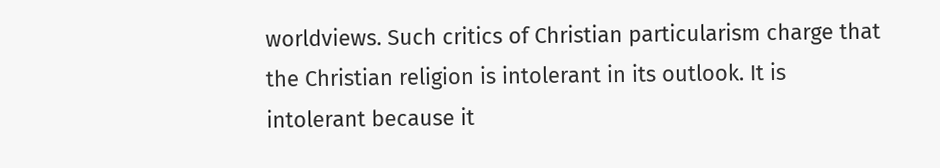worldviews. Such critics of Christian particularism charge that the Christian religion is intolerant in its outlook. It is intolerant because it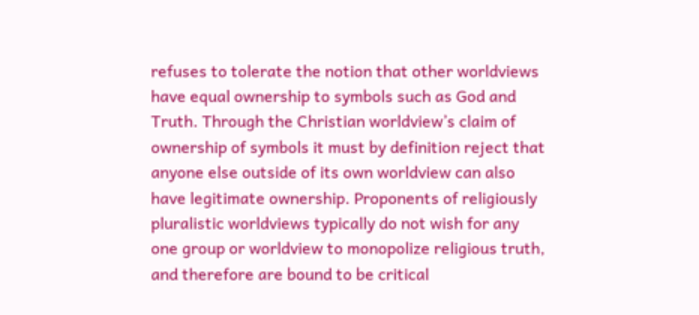refuses to tolerate the notion that other worldviews have equal ownership to symbols such as God and Truth. Through the Christian worldview’s claim of ownership of symbols it must by definition reject that anyone else outside of its own worldview can also have legitimate ownership. Proponents of religiously pluralistic worldviews typically do not wish for any one group or worldview to monopolize religious truth, and therefore are bound to be critical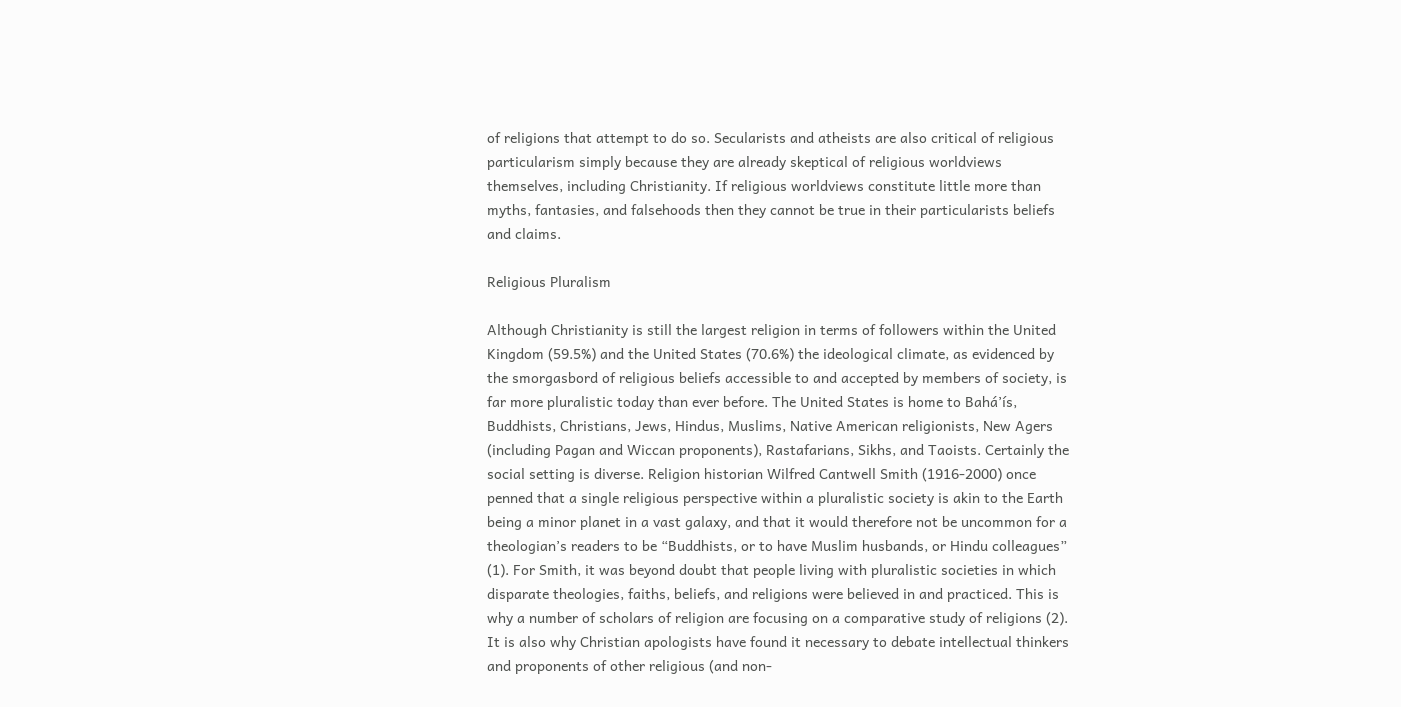of religions that attempt to do so. Secularists and atheists are also critical of religious particularism simply because they are already skeptical of religious worldviews themselves, including Christianity. If religious worldviews constitute little more than myths, fantasies, and falsehoods then they cannot be true in their particularists beliefs and claims.

Religious Pluralism

Although Christianity is still the largest religion in terms of followers within the United Kingdom (59.5%) and the United States (70.6%) the ideological climate, as evidenced by the smorgasbord of religious beliefs accessible to and accepted by members of society, is far more pluralistic today than ever before. The United States is home to Bahá’ís, Buddhists, Christians, Jews, Hindus, Muslims, Native American religionists, New Agers (including Pagan and Wiccan proponents), Rastafarians, Sikhs, and Taoists. Certainly the social setting is diverse. Religion historian Wilfred Cantwell Smith (1916-2000) once penned that a single religious perspective within a pluralistic society is akin to the Earth being a minor planet in a vast galaxy, and that it would therefore not be uncommon for a theologian’s readers to be “Buddhists, or to have Muslim husbands, or Hindu colleagues” (1). For Smith, it was beyond doubt that people living with pluralistic societies in which disparate theologies, faiths, beliefs, and religions were believed in and practiced. This is why a number of scholars of religion are focusing on a comparative study of religions (2). It is also why Christian apologists have found it necessary to debate intellectual thinkers and proponents of other religious (and non-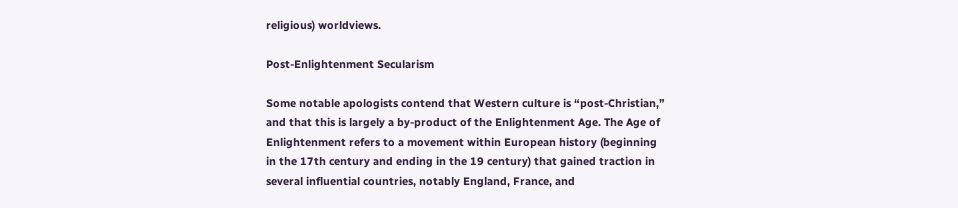religious) worldviews.

Post-Enlightenment Secularism

Some notable apologists contend that Western culture is “post-Christian,” and that this is largely a by-product of the Enlightenment Age. The Age of Enlightenment refers to a movement within European history (beginning in the 17th century and ending in the 19 century) that gained traction in several influential countries, notably England, France, and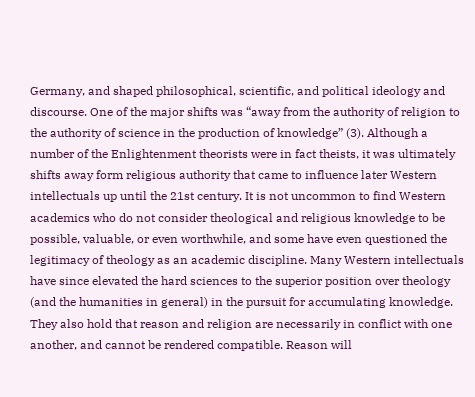Germany, and shaped philosophical, scientific, and political ideology and discourse. One of the major shifts was “away from the authority of religion to the authority of science in the production of knowledge” (3). Although a number of the Enlightenment theorists were in fact theists, it was ultimately shifts away form religious authority that came to influence later Western intellectuals up until the 21st century. It is not uncommon to find Western academics who do not consider theological and religious knowledge to be possible, valuable, or even worthwhile, and some have even questioned the legitimacy of theology as an academic discipline. Many Western intellectuals have since elevated the hard sciences to the superior position over theology (and the humanities in general) in the pursuit for accumulating knowledge. They also hold that reason and religion are necessarily in conflict with one another, and cannot be rendered compatible. Reason will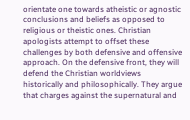orientate one towards atheistic or agnostic conclusions and beliefs as opposed to religious or theistic ones. Christian apologists attempt to offset these challenges by both defensive and offensive approach. On the defensive front, they will defend the Christian worldviews historically and philosophically. They argue that charges against the supernatural and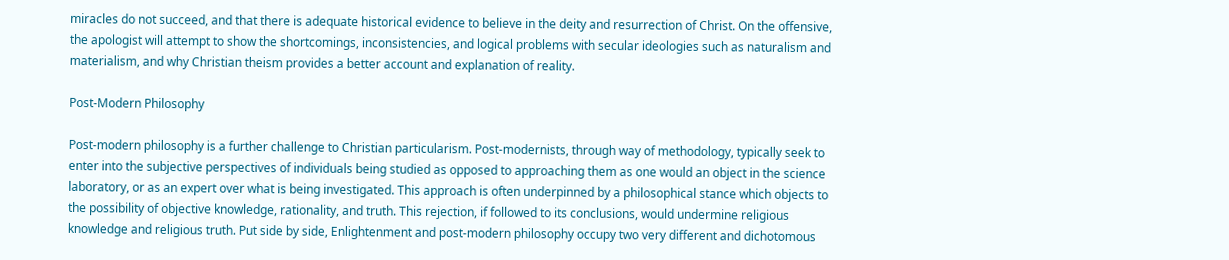miracles do not succeed, and that there is adequate historical evidence to believe in the deity and resurrection of Christ. On the offensive, the apologist will attempt to show the shortcomings, inconsistencies, and logical problems with secular ideologies such as naturalism and materialism, and why Christian theism provides a better account and explanation of reality.

Post-Modern Philosophy

Post-modern philosophy is a further challenge to Christian particularism. Post-modernists, through way of methodology, typically seek to enter into the subjective perspectives of individuals being studied as opposed to approaching them as one would an object in the science laboratory, or as an expert over what is being investigated. This approach is often underpinned by a philosophical stance which objects to the possibility of objective knowledge, rationality, and truth. This rejection, if followed to its conclusions, would undermine religious knowledge and religious truth. Put side by side, Enlightenment and post-modern philosophy occupy two very different and dichotomous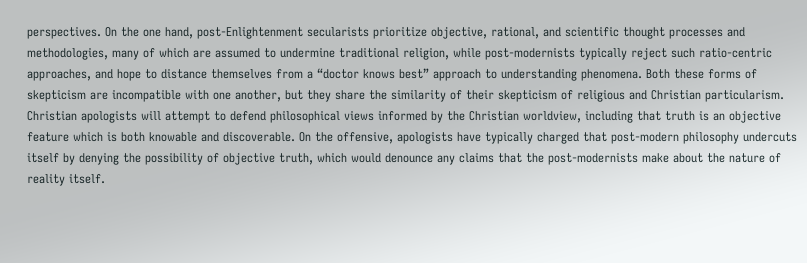perspectives. On the one hand, post-Enlightenment secularists prioritize objective, rational, and scientific thought processes and methodologies, many of which are assumed to undermine traditional religion, while post-modernists typically reject such ratio-centric approaches, and hope to distance themselves from a “doctor knows best” approach to understanding phenomena. Both these forms of skepticism are incompatible with one another, but they share the similarity of their skepticism of religious and Christian particularism. Christian apologists will attempt to defend philosophical views informed by the Christian worldview, including that truth is an objective feature which is both knowable and discoverable. On the offensive, apologists have typically charged that post-modern philosophy undercuts itself by denying the possibility of objective truth, which would denounce any claims that the post-modernists make about the nature of reality itself.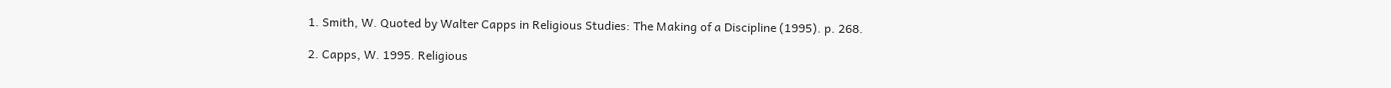1. Smith, W. Quoted by Walter Capps in Religious Studies: The Making of a Discipline (1995). p. 268.

2. Capps, W. 1995. Religious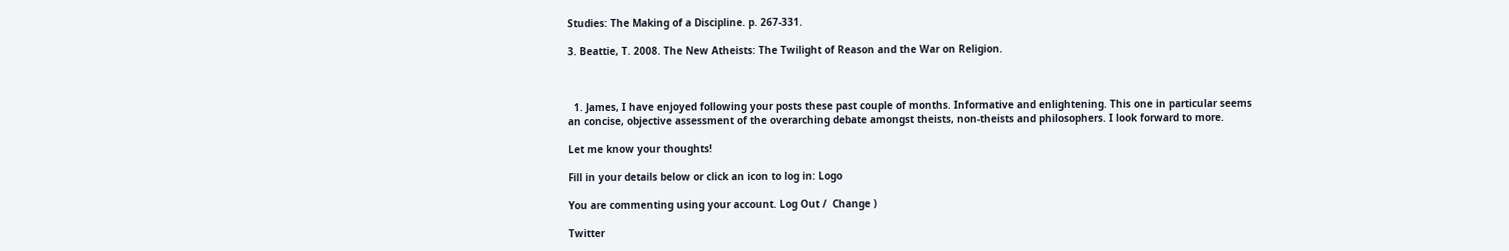Studies: The Making of a Discipline. p. 267-331.

3. Beattie, T. 2008. The New Atheists: The Twilight of Reason and the War on Religion.



  1. James, I have enjoyed following your posts these past couple of months. Informative and enlightening. This one in particular seems an concise, objective assessment of the overarching debate amongst theists, non-theists and philosophers. I look forward to more.

Let me know your thoughts!

Fill in your details below or click an icon to log in: Logo

You are commenting using your account. Log Out /  Change )

Twitter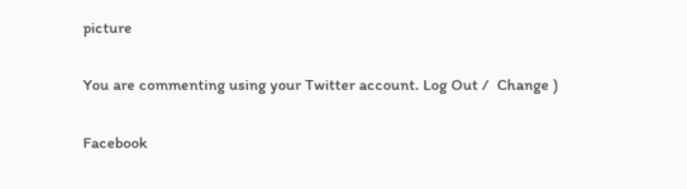picture

You are commenting using your Twitter account. Log Out /  Change )

Facebook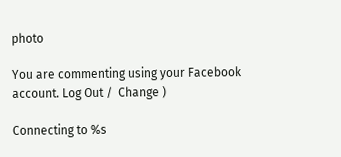photo

You are commenting using your Facebook account. Log Out /  Change )

Connecting to %s